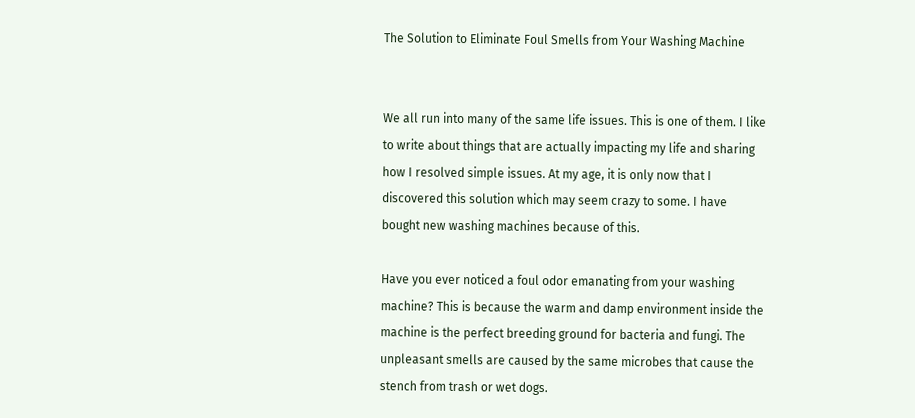The Solution to Eliminate Foul Smells from Your Washing Machine


We all run into many of the same life issues. This is one of them. I like to write about things that are actually impacting my life and sharing how I resolved simple issues. At my age, it is only now that I discovered this solution which may seem crazy to some. I have bought new washing machines because of this.

Have you ever noticed a foul odor emanating from your washing machine? This is because the warm and damp environment inside the machine is the perfect breeding ground for bacteria and fungi. The unpleasant smells are caused by the same microbes that cause the stench from trash or wet dogs.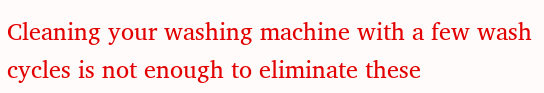Cleaning your washing machine with a few wash cycles is not enough to eliminate these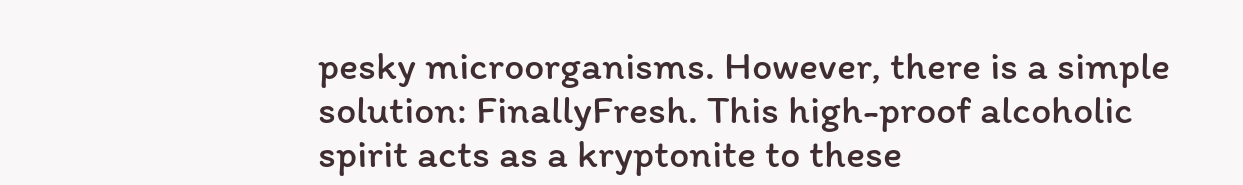pesky microorganisms. However, there is a simple solution: FinallyFresh. This high-proof alcoholic spirit acts as a kryptonite to these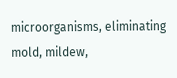microorganisms, eliminating mold, mildew,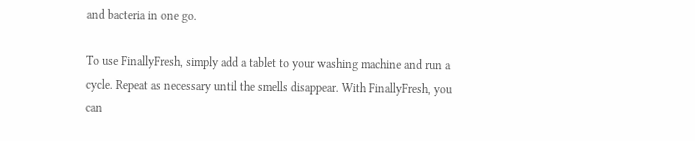and bacteria in one go.

To use FinallyFresh, simply add a tablet to your washing machine and run a cycle. Repeat as necessary until the smells disappear. With FinallyFresh, you can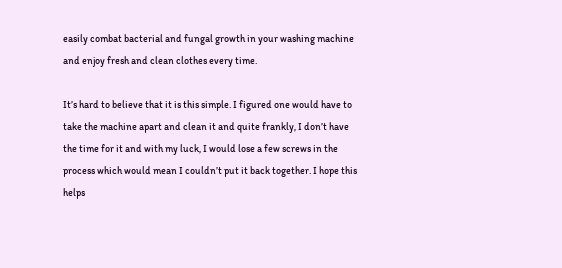easily combat bacterial and fungal growth in your washing machine and enjoy fresh and clean clothes every time.

It’s hard to believe that it is this simple. I figured one would have to take the machine apart and clean it and quite frankly, I don’t have the time for it and with my luck, I would lose a few screws in the process which would mean I couldn’t put it back together. I hope this helps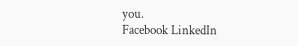you.
Facebook LinkedIn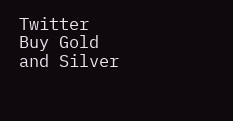Twitter
Buy Gold and Silver